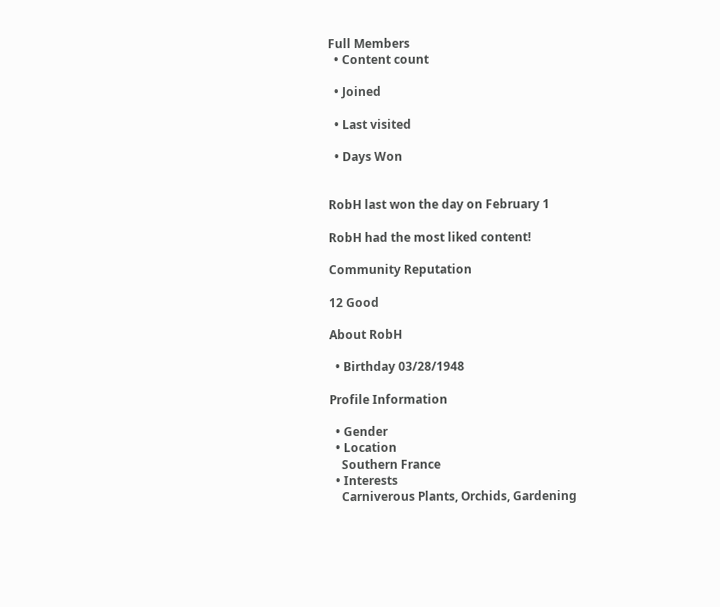Full Members
  • Content count

  • Joined

  • Last visited

  • Days Won


RobH last won the day on February 1

RobH had the most liked content!

Community Reputation

12 Good

About RobH

  • Birthday 03/28/1948

Profile Information

  • Gender
  • Location
    Southern France
  • Interests
    Carniverous Plants, Orchids, Gardening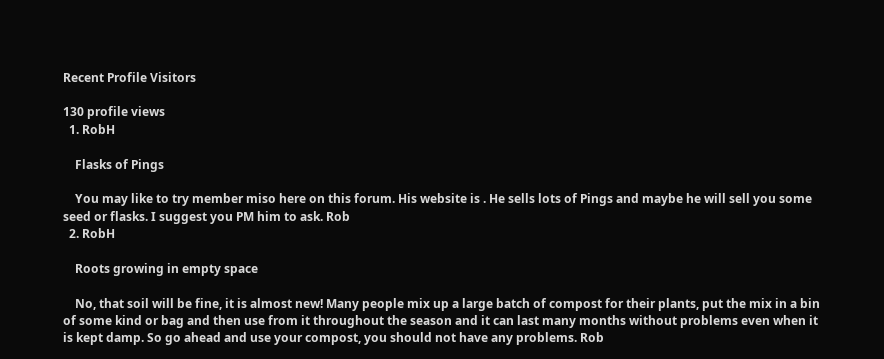Recent Profile Visitors

130 profile views
  1. RobH

    Flasks of Pings

    You may like to try member miso here on this forum. His website is . He sells lots of Pings and maybe he will sell you some seed or flasks. I suggest you PM him to ask. Rob
  2. RobH

    Roots growing in empty space

    No, that soil will be fine, it is almost new! Many people mix up a large batch of compost for their plants, put the mix in a bin of some kind or bag and then use from it throughout the season and it can last many months without problems even when it is kept damp. So go ahead and use your compost, you should not have any problems. Rob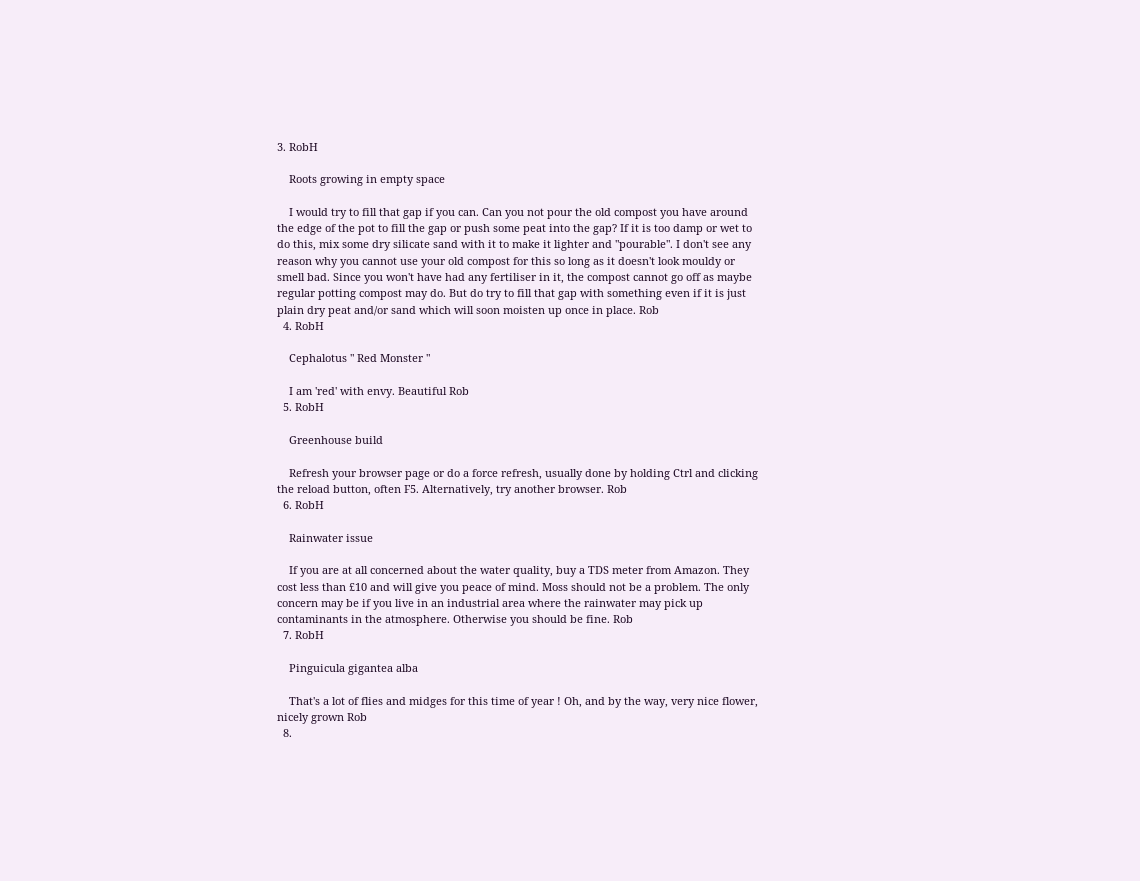3. RobH

    Roots growing in empty space

    I would try to fill that gap if you can. Can you not pour the old compost you have around the edge of the pot to fill the gap or push some peat into the gap? If it is too damp or wet to do this, mix some dry silicate sand with it to make it lighter and "pourable". I don't see any reason why you cannot use your old compost for this so long as it doesn't look mouldy or smell bad. Since you won't have had any fertiliser in it, the compost cannot go off as maybe regular potting compost may do. But do try to fill that gap with something even if it is just plain dry peat and/or sand which will soon moisten up once in place. Rob
  4. RobH

    Cephalotus " Red Monster "

    I am 'red' with envy. Beautiful Rob
  5. RobH

    Greenhouse build

    Refresh your browser page or do a force refresh, usually done by holding Ctrl and clicking the reload button, often F5. Alternatively, try another browser. Rob
  6. RobH

    Rainwater issue

    If you are at all concerned about the water quality, buy a TDS meter from Amazon. They cost less than £10 and will give you peace of mind. Moss should not be a problem. The only concern may be if you live in an industrial area where the rainwater may pick up contaminants in the atmosphere. Otherwise you should be fine. Rob
  7. RobH

    Pinguicula gigantea alba

    That's a lot of flies and midges for this time of year ! Oh, and by the way, very nice flower, nicely grown Rob
  8.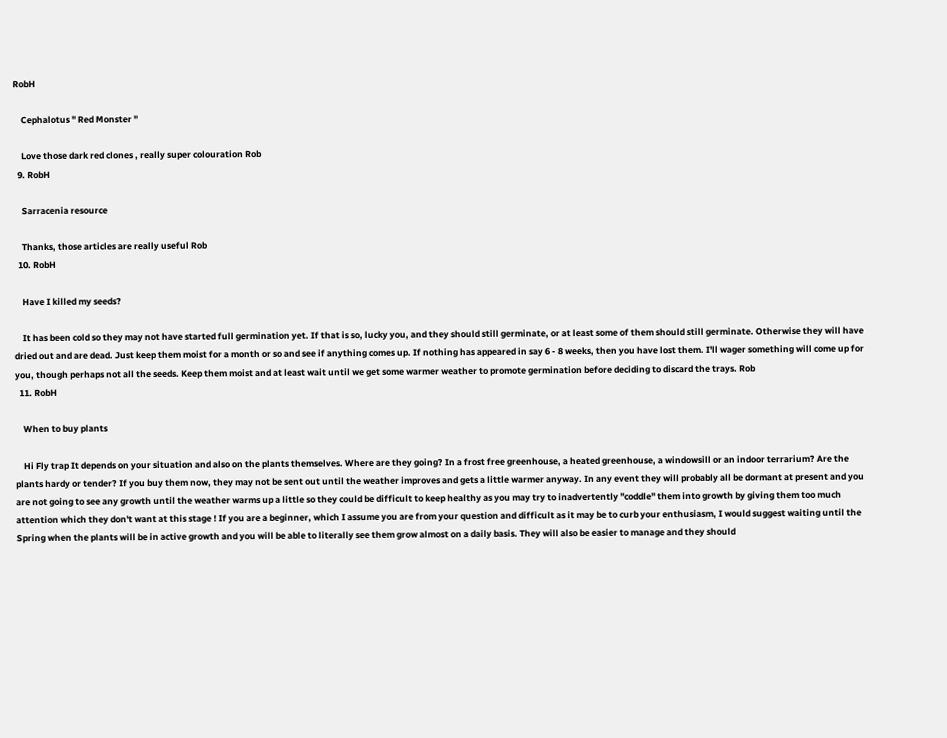RobH

    Cephalotus " Red Monster "

    Love those dark red clones , really super colouration Rob
  9. RobH

    Sarracenia resource

    Thanks, those articles are really useful Rob
  10. RobH

    Have I killed my seeds?

    It has been cold so they may not have started full germination yet. If that is so, lucky you, and they should still germinate, or at least some of them should still germinate. Otherwise they will have dried out and are dead. Just keep them moist for a month or so and see if anything comes up. If nothing has appeared in say 6 - 8 weeks, then you have lost them. I'll wager something will come up for you, though perhaps not all the seeds. Keep them moist and at least wait until we get some warmer weather to promote germination before deciding to discard the trays. Rob
  11. RobH

    When to buy plants

    Hi Fly trap It depends on your situation and also on the plants themselves. Where are they going? In a frost free greenhouse, a heated greenhouse, a windowsill or an indoor terrarium? Are the plants hardy or tender? If you buy them now, they may not be sent out until the weather improves and gets a little warmer anyway. In any event they will probably all be dormant at present and you are not going to see any growth until the weather warms up a little so they could be difficult to keep healthy as you may try to inadvertently "coddle" them into growth by giving them too much attention which they don't want at this stage ! If you are a beginner, which I assume you are from your question and difficult as it may be to curb your enthusiasm, I would suggest waiting until the Spring when the plants will be in active growth and you will be able to literally see them grow almost on a daily basis. They will also be easier to manage and they should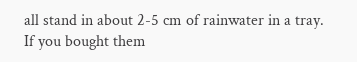all stand in about 2-5 cm of rainwater in a tray. If you bought them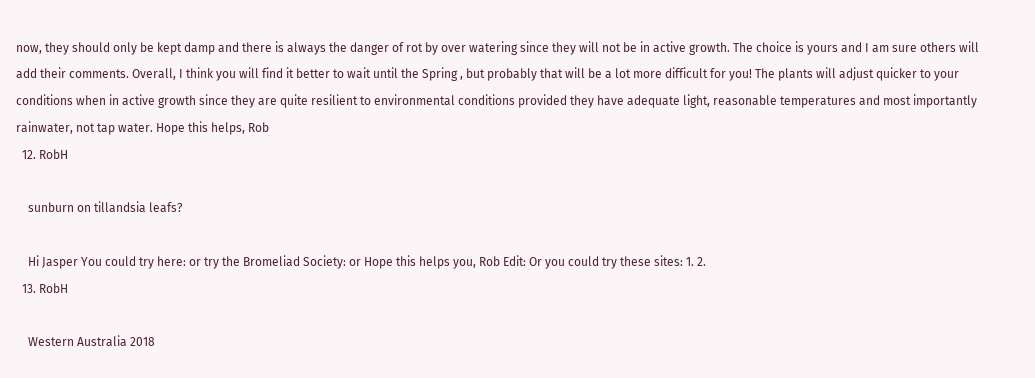now, they should only be kept damp and there is always the danger of rot by over watering since they will not be in active growth. The choice is yours and I am sure others will add their comments. Overall, I think you will find it better to wait until the Spring , but probably that will be a lot more difficult for you! The plants will adjust quicker to your conditions when in active growth since they are quite resilient to environmental conditions provided they have adequate light, reasonable temperatures and most importantly rainwater, not tap water. Hope this helps, Rob
  12. RobH

    sunburn on tillandsia leafs?

    Hi Jasper You could try here: or try the Bromeliad Society: or Hope this helps you, Rob Edit: Or you could try these sites: 1. 2.
  13. RobH

    Western Australia 2018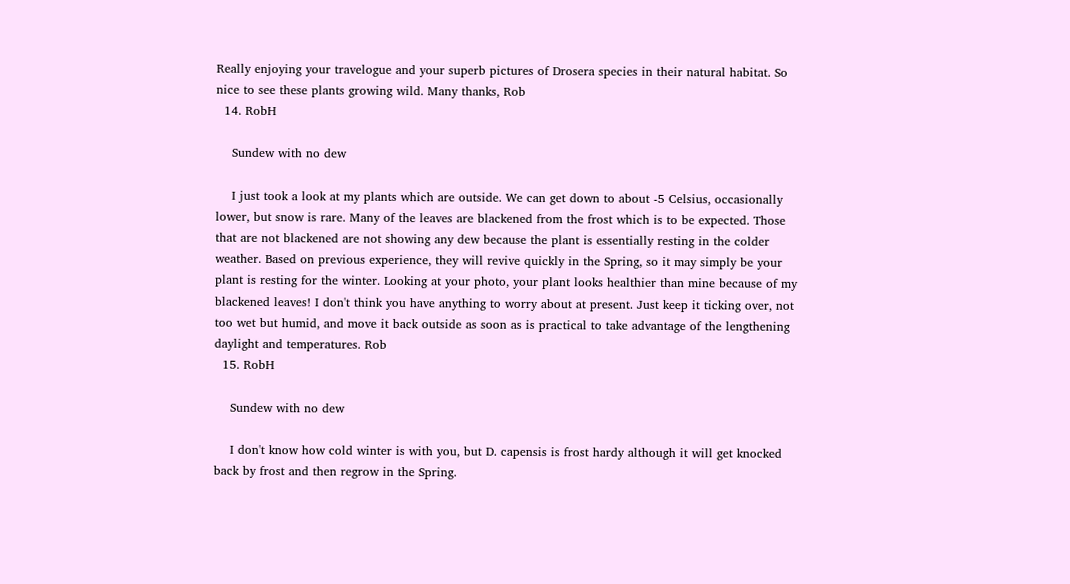Really enjoying your travelogue and your superb pictures of Drosera species in their natural habitat. So nice to see these plants growing wild. Many thanks, Rob
  14. RobH

    Sundew with no dew

    I just took a look at my plants which are outside. We can get down to about -5 Celsius, occasionally lower, but snow is rare. Many of the leaves are blackened from the frost which is to be expected. Those that are not blackened are not showing any dew because the plant is essentially resting in the colder weather. Based on previous experience, they will revive quickly in the Spring, so it may simply be your plant is resting for the winter. Looking at your photo, your plant looks healthier than mine because of my blackened leaves! I don't think you have anything to worry about at present. Just keep it ticking over, not too wet but humid, and move it back outside as soon as is practical to take advantage of the lengthening daylight and temperatures. Rob
  15. RobH

    Sundew with no dew

    I don't know how cold winter is with you, but D. capensis is frost hardy although it will get knocked back by frost and then regrow in the Spring.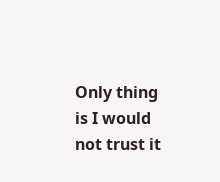Only thing is I would not trust it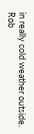in really cold weather outside. Rob